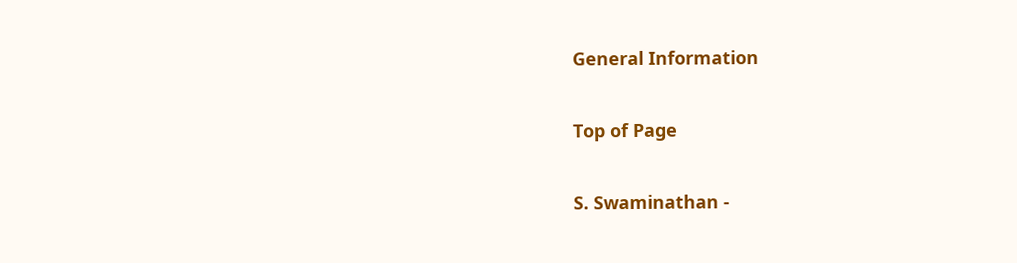General Information

Top of Page

S. Swaminathan -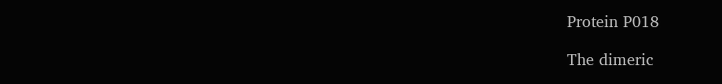Protein P018

The dimeric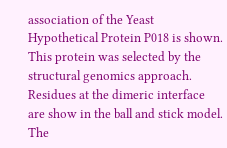association of the Yeast Hypothetical Protein P018 is shown. This protein was selected by the structural genomics approach. Residues at the dimeric interface are show in the ball and stick model. The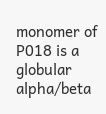monomer of P018 is a globular alpha/beta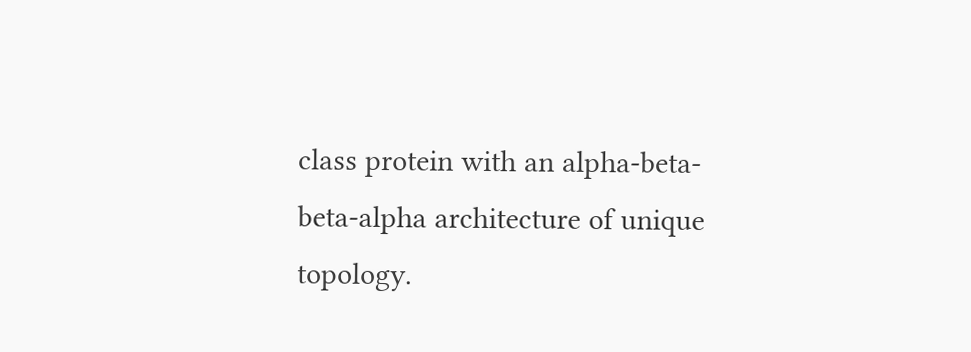class protein with an alpha-beta-beta-alpha architecture of unique topology.